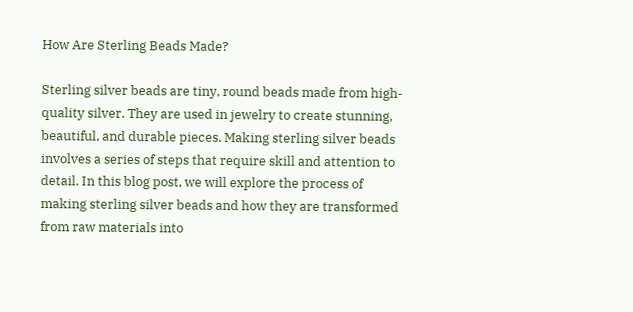How Are Sterling Beads Made?

Sterling silver beads are tiny, round beads made from high-quality silver. They are used in jewelry to create stunning, beautiful, and durable pieces. Making sterling silver beads involves a series of steps that require skill and attention to detail. In this blog post, we will explore the process of making sterling silver beads and how they are transformed from raw materials into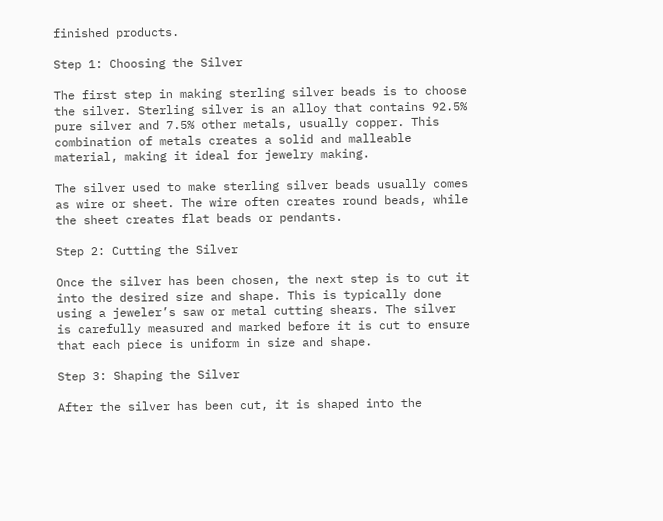finished products.

Step 1: Choosing the Silver

The first step in making sterling silver beads is to choose the silver. Sterling silver is an alloy that contains 92.5% pure silver and 7.5% other metals, usually copper. This combination of metals creates a solid and malleable material, making it ideal for jewelry making.

The silver used to make sterling silver beads usually comes as wire or sheet. The wire often creates round beads, while the sheet creates flat beads or pendants.

Step 2: Cutting the Silver

Once the silver has been chosen, the next step is to cut it into the desired size and shape. This is typically done using a jeweler’s saw or metal cutting shears. The silver is carefully measured and marked before it is cut to ensure that each piece is uniform in size and shape.

Step 3: Shaping the Silver

After the silver has been cut, it is shaped into the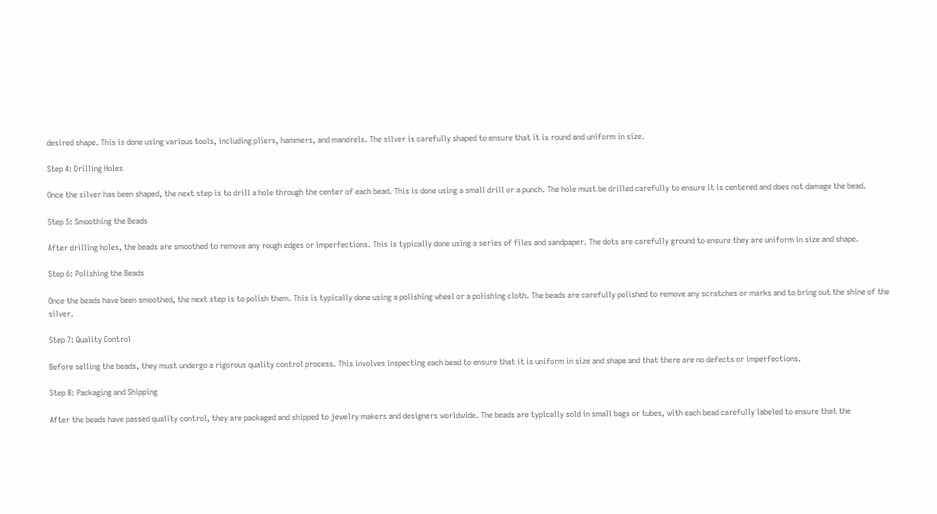desired shape. This is done using various tools, including pliers, hammers, and mandrels. The silver is carefully shaped to ensure that it is round and uniform in size.

Step 4: Drilling Holes

Once the silver has been shaped, the next step is to drill a hole through the center of each bead. This is done using a small drill or a punch. The hole must be drilled carefully to ensure it is centered and does not damage the bead.

Step 5: Smoothing the Beads

After drilling holes, the beads are smoothed to remove any rough edges or imperfections. This is typically done using a series of files and sandpaper. The dots are carefully ground to ensure they are uniform in size and shape.

Step 6: Polishing the Beads

Once the beads have been smoothed, the next step is to polish them. This is typically done using a polishing wheel or a polishing cloth. The beads are carefully polished to remove any scratches or marks and to bring out the shine of the silver.

Step 7: Quality Control

Before selling the beads, they must undergo a rigorous quality control process. This involves inspecting each bead to ensure that it is uniform in size and shape and that there are no defects or imperfections.

Step 8: Packaging and Shipping

After the beads have passed quality control, they are packaged and shipped to jewelry makers and designers worldwide. The beads are typically sold in small bags or tubes, with each bead carefully labeled to ensure that the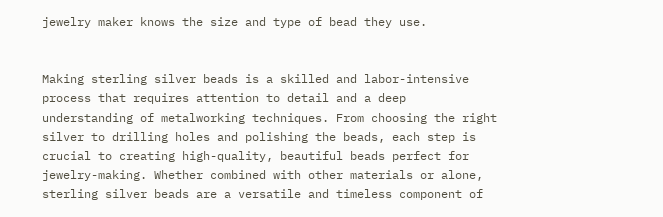jewelry maker knows the size and type of bead they use.


Making sterling silver beads is a skilled and labor-intensive process that requires attention to detail and a deep understanding of metalworking techniques. From choosing the right silver to drilling holes and polishing the beads, each step is crucial to creating high-quality, beautiful beads perfect for jewelry-making. Whether combined with other materials or alone, sterling silver beads are a versatile and timeless component of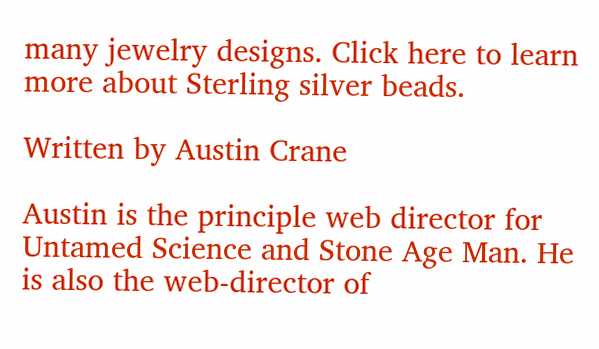many jewelry designs. Click here to learn more about Sterling silver beads.

Written by Austin Crane

Austin is the principle web director for Untamed Science and Stone Age Man. He is also the web-director of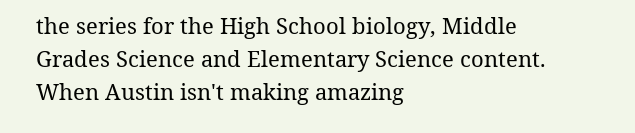the series for the High School biology, Middle Grades Science and Elementary Science content. When Austin isn't making amazing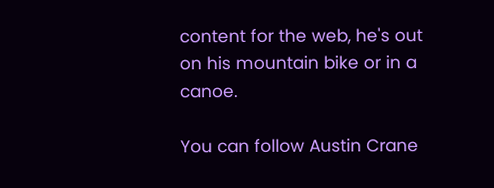content for the web, he's out on his mountain bike or in a canoe.

You can follow Austin Crane